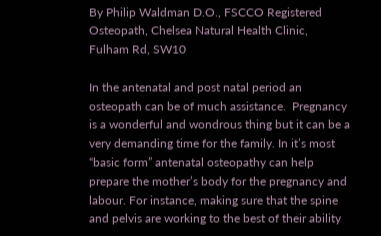By Philip Waldman D.O., FSCCO Registered Osteopath, Chelsea Natural Health Clinic, Fulham Rd, SW10

In the antenatal and post natal period an osteopath can be of much assistance.  Pregnancy is a wonderful and wondrous thing but it can be a very demanding time for the family. In it’s most “basic form” antenatal osteopathy can help prepare the mother’s body for the pregnancy and labour. For instance, making sure that the spine and pelvis are working to the best of their ability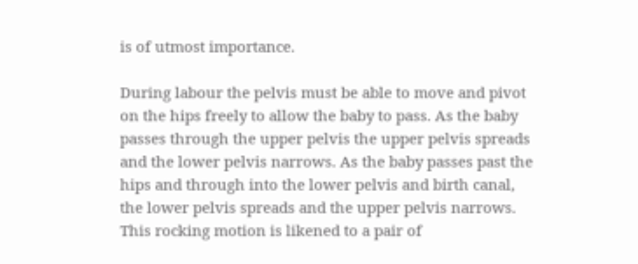is of utmost importance.

During labour the pelvis must be able to move and pivot on the hips freely to allow the baby to pass. As the baby passes through the upper pelvis the upper pelvis spreads and the lower pelvis narrows. As the baby passes past the hips and through into the lower pelvis and birth canal, the lower pelvis spreads and the upper pelvis narrows. This rocking motion is likened to a pair of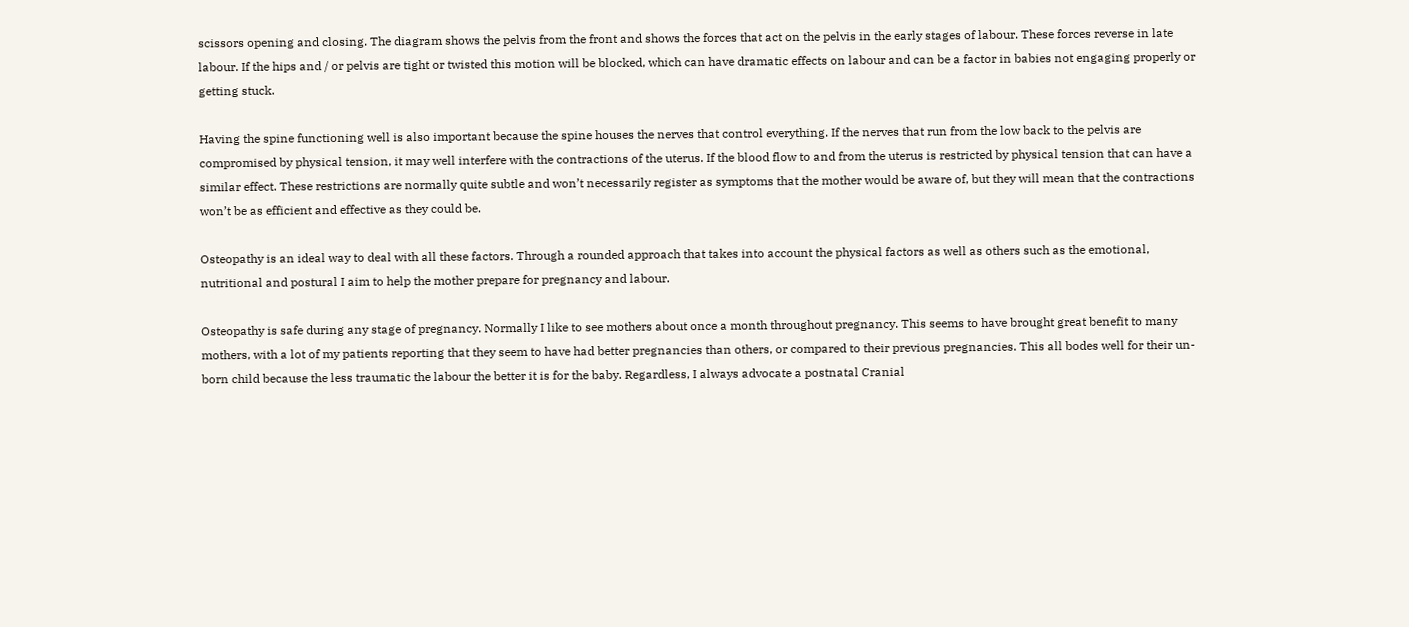scissors opening and closing. The diagram shows the pelvis from the front and shows the forces that act on the pelvis in the early stages of labour. These forces reverse in late labour. If the hips and / or pelvis are tight or twisted this motion will be blocked, which can have dramatic effects on labour and can be a factor in babies not engaging properly or getting stuck.

Having the spine functioning well is also important because the spine houses the nerves that control everything. If the nerves that run from the low back to the pelvis are compromised by physical tension, it may well interfere with the contractions of the uterus. If the blood flow to and from the uterus is restricted by physical tension that can have a similar effect. These restrictions are normally quite subtle and won’t necessarily register as symptoms that the mother would be aware of, but they will mean that the contractions won’t be as efficient and effective as they could be.

Osteopathy is an ideal way to deal with all these factors. Through a rounded approach that takes into account the physical factors as well as others such as the emotional, nutritional and postural I aim to help the mother prepare for pregnancy and labour.

Osteopathy is safe during any stage of pregnancy. Normally I like to see mothers about once a month throughout pregnancy. This seems to have brought great benefit to many mothers, with a lot of my patients reporting that they seem to have had better pregnancies than others, or compared to their previous pregnancies. This all bodes well for their un-born child because the less traumatic the labour the better it is for the baby. Regardless, I always advocate a postnatal Cranial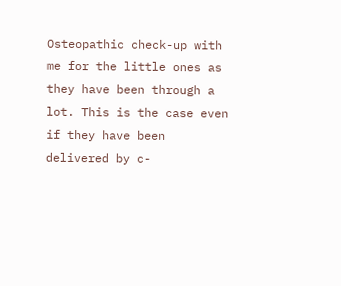Osteopathic check-up with me for the little ones as they have been through a lot. This is the case even if they have been delivered by c-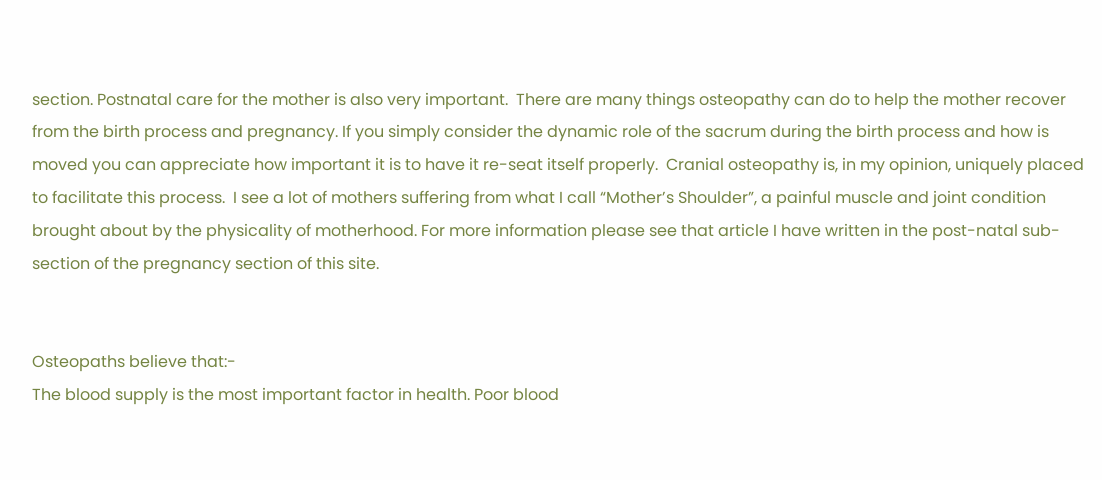section. Postnatal care for the mother is also very important.  There are many things osteopathy can do to help the mother recover from the birth process and pregnancy. If you simply consider the dynamic role of the sacrum during the birth process and how is  moved you can appreciate how important it is to have it re-seat itself properly.  Cranial osteopathy is, in my opinion, uniquely placed to facilitate this process.  I see a lot of mothers suffering from what I call “Mother’s Shoulder”, a painful muscle and joint condition brought about by the physicality of motherhood. For more information please see that article I have written in the post-natal sub-section of the pregnancy section of this site.


Osteopaths believe that:-
The blood supply is the most important factor in health. Poor blood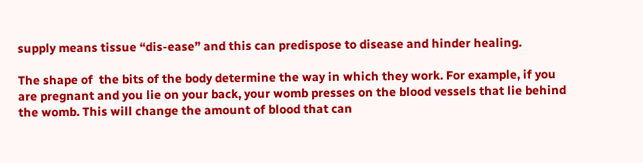supply means tissue “dis-ease” and this can predispose to disease and hinder healing.

The shape of  the bits of the body determine the way in which they work. For example, if you are pregnant and you lie on your back, your womb presses on the blood vessels that lie behind the womb. This will change the amount of blood that can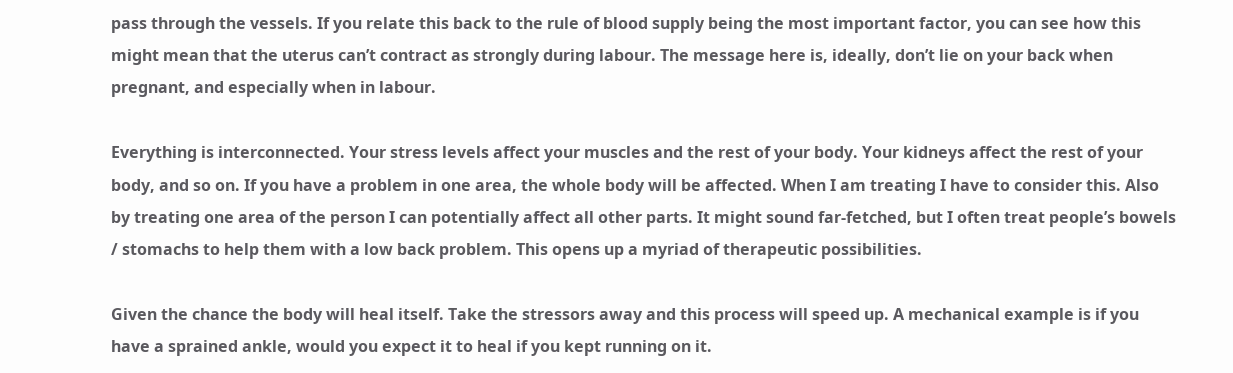pass through the vessels. If you relate this back to the rule of blood supply being the most important factor, you can see how this might mean that the uterus can’t contract as strongly during labour. The message here is, ideally, don’t lie on your back when pregnant, and especially when in labour.

Everything is interconnected. Your stress levels affect your muscles and the rest of your body. Your kidneys affect the rest of your body, and so on. If you have a problem in one area, the whole body will be affected. When I am treating I have to consider this. Also by treating one area of the person I can potentially affect all other parts. It might sound far-fetched, but I often treat people’s bowels / stomachs to help them with a low back problem. This opens up a myriad of therapeutic possibilities.

Given the chance the body will heal itself. Take the stressors away and this process will speed up. A mechanical example is if you have a sprained ankle, would you expect it to heal if you kept running on it.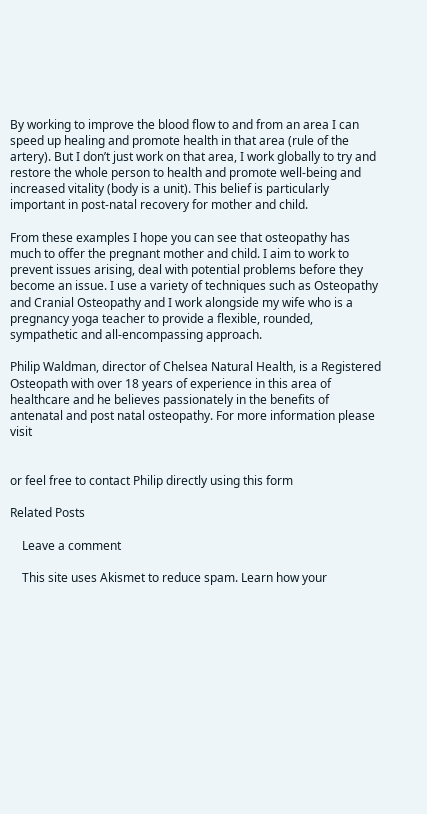By working to improve the blood flow to and from an area I can speed up healing and promote health in that area (rule of the artery). But I don’t just work on that area, I work globally to try and restore the whole person to health and promote well-being and increased vitality (body is a unit). This belief is particularly important in post-natal recovery for mother and child.

From these examples I hope you can see that osteopathy has much to offer the pregnant mother and child. I aim to work to prevent issues arising, deal with potential problems before they become an issue. I use a variety of techniques such as Osteopathy and Cranial Osteopathy and I work alongside my wife who is a pregnancy yoga teacher to provide a flexible, rounded, sympathetic and all-encompassing approach.

Philip Waldman, director of Chelsea Natural Health, is a Registered Osteopath with over 18 years of experience in this area of healthcare and he believes passionately in the benefits of antenatal and post natal osteopathy. For more information please visit


or feel free to contact Philip directly using this form

Related Posts

    Leave a comment

    This site uses Akismet to reduce spam. Learn how your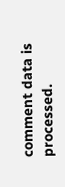comment data is processed.